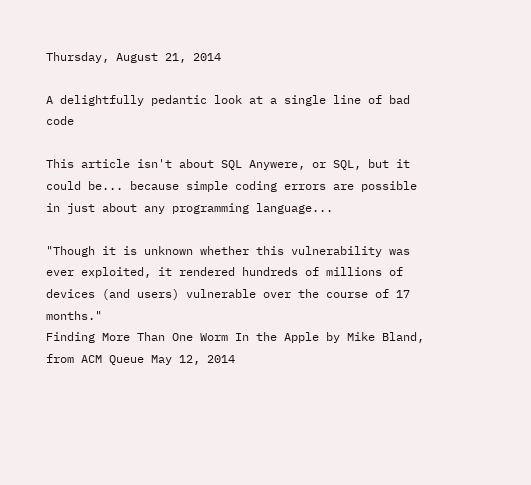Thursday, August 21, 2014

A delightfully pedantic look at a single line of bad code

This article isn't about SQL Anywere, or SQL, but it could be... because simple coding errors are possible in just about any programming language...

"Though it is unknown whether this vulnerability was ever exploited, it rendered hundreds of millions of devices (and users) vulnerable over the course of 17 months."
Finding More Than One Worm In the Apple by Mike Bland, from ACM Queue May 12, 2014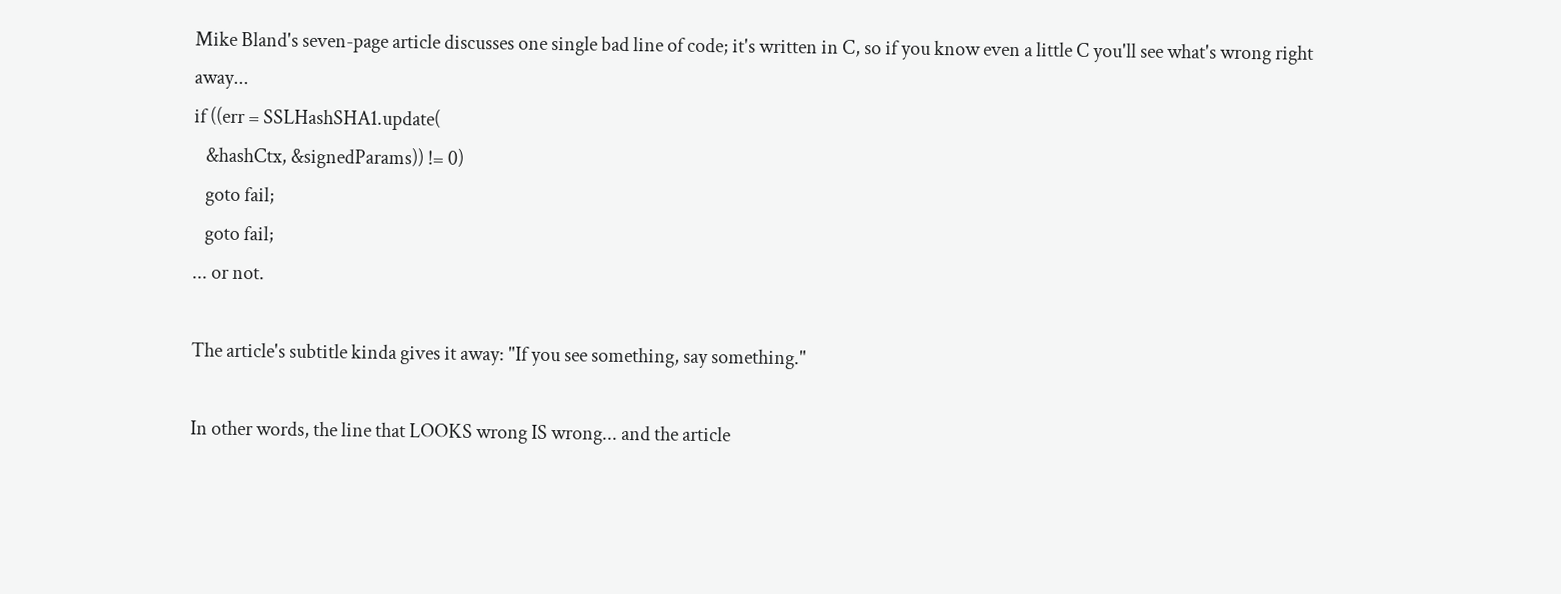Mike Bland's seven-page article discusses one single bad line of code; it's written in C, so if you know even a little C you'll see what's wrong right away...
if ((err = SSLHashSHA1.update(
   &hashCtx, &signedParams)) != 0)
   goto fail;
   goto fail;
... or not.

The article's subtitle kinda gives it away: "If you see something, say something."

In other words, the line that LOOKS wrong IS wrong... and the article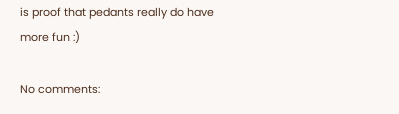is proof that pedants really do have more fun :)

No comments: